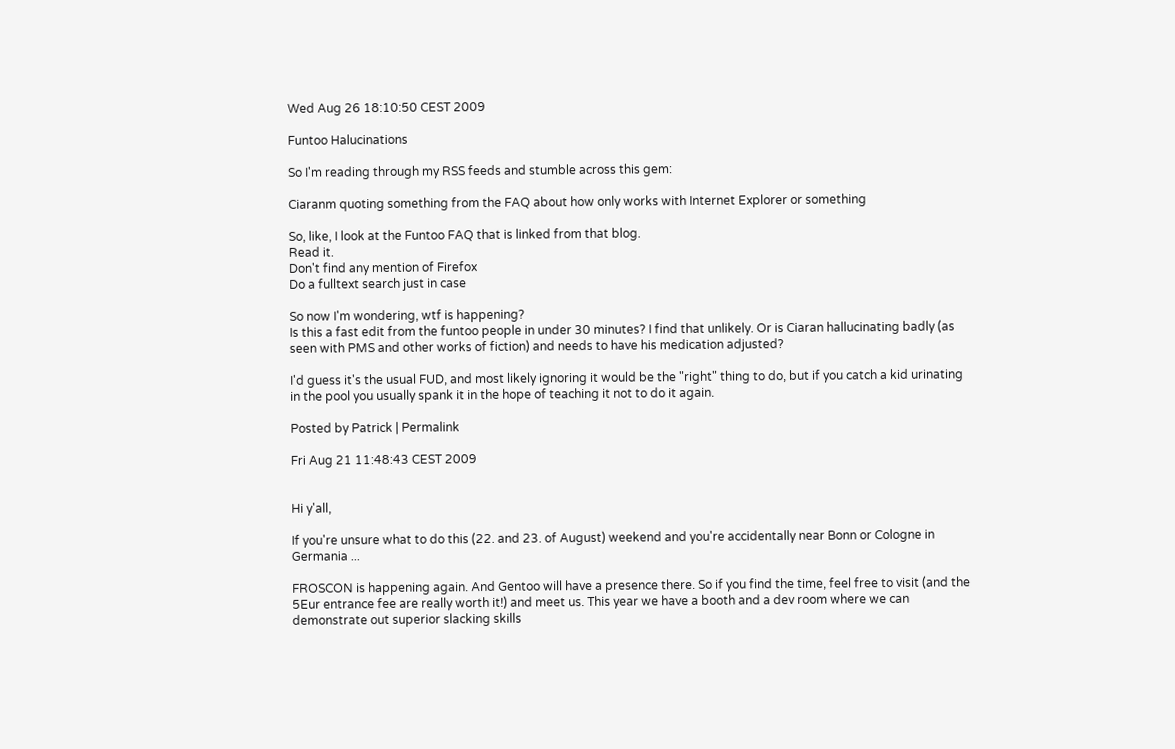Wed Aug 26 18:10:50 CEST 2009

Funtoo Halucinations

So I'm reading through my RSS feeds and stumble across this gem:

Ciaranm quoting something from the FAQ about how only works with Internet Explorer or something

So, like, I look at the Funtoo FAQ that is linked from that blog.
Read it.
Don't find any mention of Firefox
Do a fulltext search just in case

So now I'm wondering, wtf is happening?
Is this a fast edit from the funtoo people in under 30 minutes? I find that unlikely. Or is Ciaran hallucinating badly (as seen with PMS and other works of fiction) and needs to have his medication adjusted?

I'd guess it's the usual FUD, and most likely ignoring it would be the "right" thing to do, but if you catch a kid urinating in the pool you usually spank it in the hope of teaching it not to do it again.

Posted by Patrick | Permalink

Fri Aug 21 11:48:43 CEST 2009


Hi y'all,

If you're unsure what to do this (22. and 23. of August) weekend and you're accidentally near Bonn or Cologne in Germania ...

FROSCON is happening again. And Gentoo will have a presence there. So if you find the time, feel free to visit (and the 5Eur entrance fee are really worth it!) and meet us. This year we have a booth and a dev room where we can demonstrate out superior slacking skills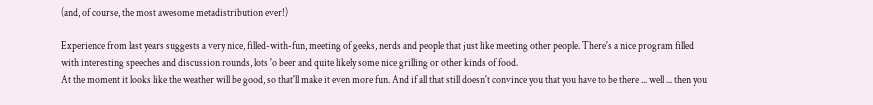(and, of course, the most awesome metadistribution ever!)

Experience from last years suggests a very nice, filled-with-fun, meeting of geeks, nerds and people that just like meeting other people. There's a nice program filled with interesting speeches and discussion rounds, lots 'o beer and quite likely some nice grilling or other kinds of food.
At the moment it looks like the weather will be good, so that'll make it even more fun. And if all that still doesn't convince you that you have to be there ... well ... then you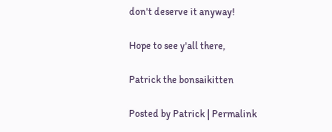don't deserve it anyway!

Hope to see y'all there,

Patrick the bonsaikitten

Posted by Patrick | Permalink